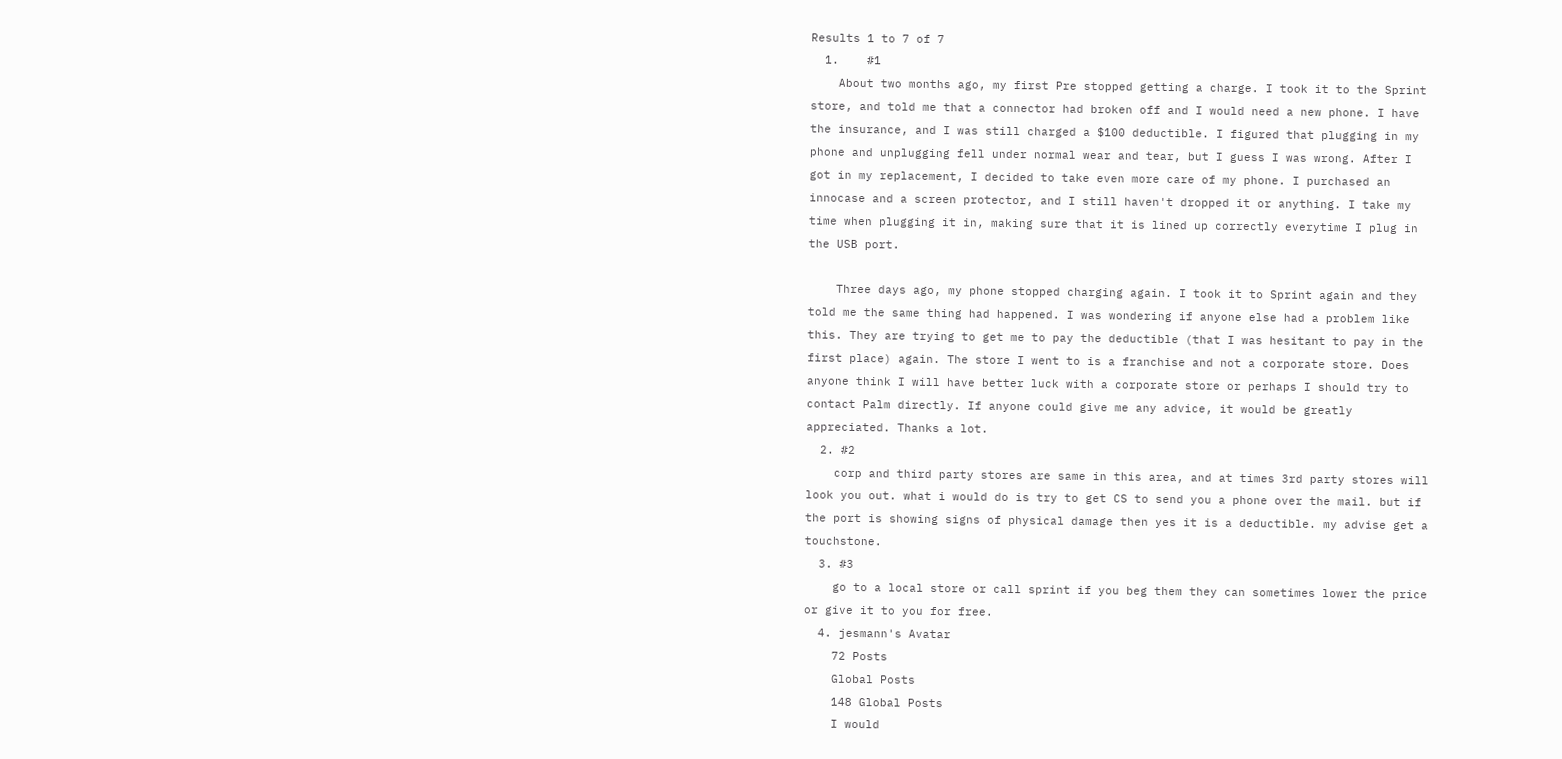Results 1 to 7 of 7
  1.    #1
    About two months ago, my first Pre stopped getting a charge. I took it to the Sprint store, and told me that a connector had broken off and I would need a new phone. I have the insurance, and I was still charged a $100 deductible. I figured that plugging in my phone and unplugging fell under normal wear and tear, but I guess I was wrong. After I got in my replacement, I decided to take even more care of my phone. I purchased an innocase and a screen protector, and I still haven't dropped it or anything. I take my time when plugging it in, making sure that it is lined up correctly everytime I plug in the USB port.

    Three days ago, my phone stopped charging again. I took it to Sprint again and they told me the same thing had happened. I was wondering if anyone else had a problem like this. They are trying to get me to pay the deductible (that I was hesitant to pay in the first place) again. The store I went to is a franchise and not a corporate store. Does anyone think I will have better luck with a corporate store or perhaps I should try to contact Palm directly. If anyone could give me any advice, it would be greatly appreciated. Thanks a lot.
  2. #2
    corp and third party stores are same in this area, and at times 3rd party stores will look you out. what i would do is try to get CS to send you a phone over the mail. but if the port is showing signs of physical damage then yes it is a deductible. my advise get a touchstone.
  3. #3
    go to a local store or call sprint if you beg them they can sometimes lower the price or give it to you for free.
  4. jesmann's Avatar
    72 Posts
    Global Posts
    148 Global Posts
    I would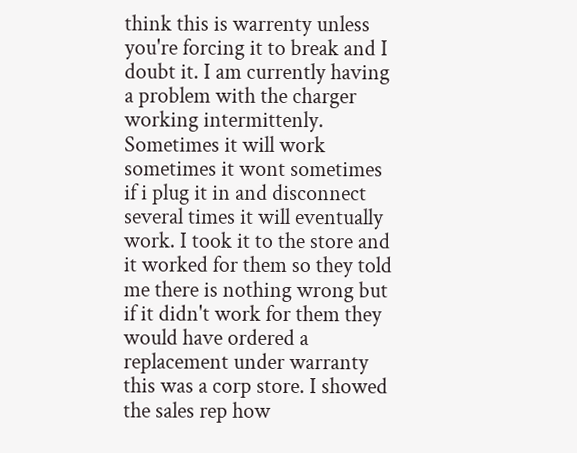think this is warrenty unless you're forcing it to break and I doubt it. I am currently having a problem with the charger working intermittenly. Sometimes it will work sometimes it wont sometimes if i plug it in and disconnect several times it will eventually work. I took it to the store and it worked for them so they told me there is nothing wrong but if it didn't work for them they would have ordered a replacement under warranty this was a corp store. I showed the sales rep how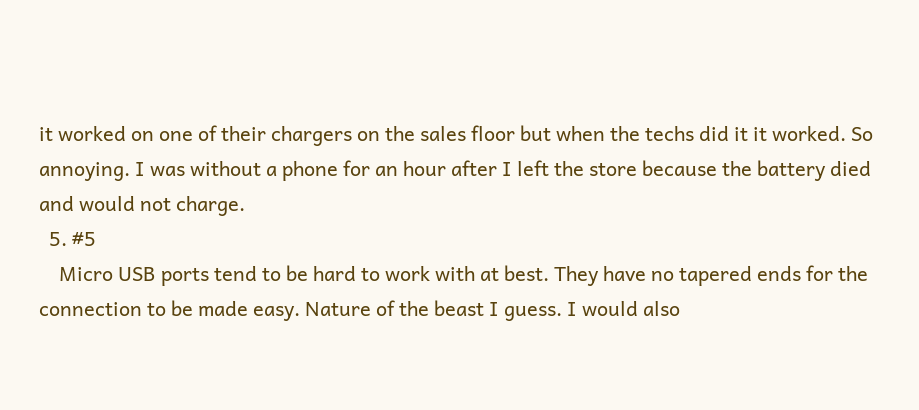it worked on one of their chargers on the sales floor but when the techs did it it worked. So annoying. I was without a phone for an hour after I left the store because the battery died and would not charge.
  5. #5
    Micro USB ports tend to be hard to work with at best. They have no tapered ends for the connection to be made easy. Nature of the beast I guess. I would also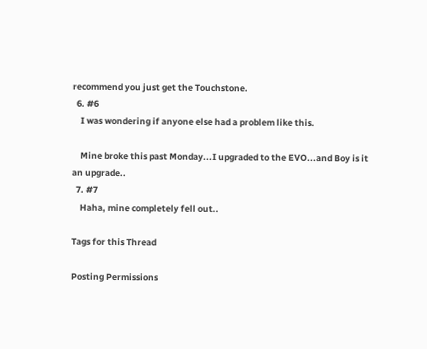recommend you just get the Touchstone.
  6. #6
    I was wondering if anyone else had a problem like this.

    Mine broke this past Monday...I upgraded to the EVO...and Boy is it an upgrade..
  7. #7
    Haha, mine completely fell out..

Tags for this Thread

Posting Permissions